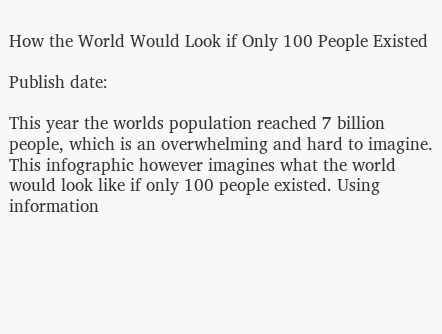How the World Would Look if Only 100 People Existed

Publish date:

This year the worlds population reached 7 billion people, which is an overwhelming and hard to imagine. This infographic however imagines what the world would look like if only 100 people existed. Using information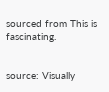sourced from This is fascinating.


source: Visually